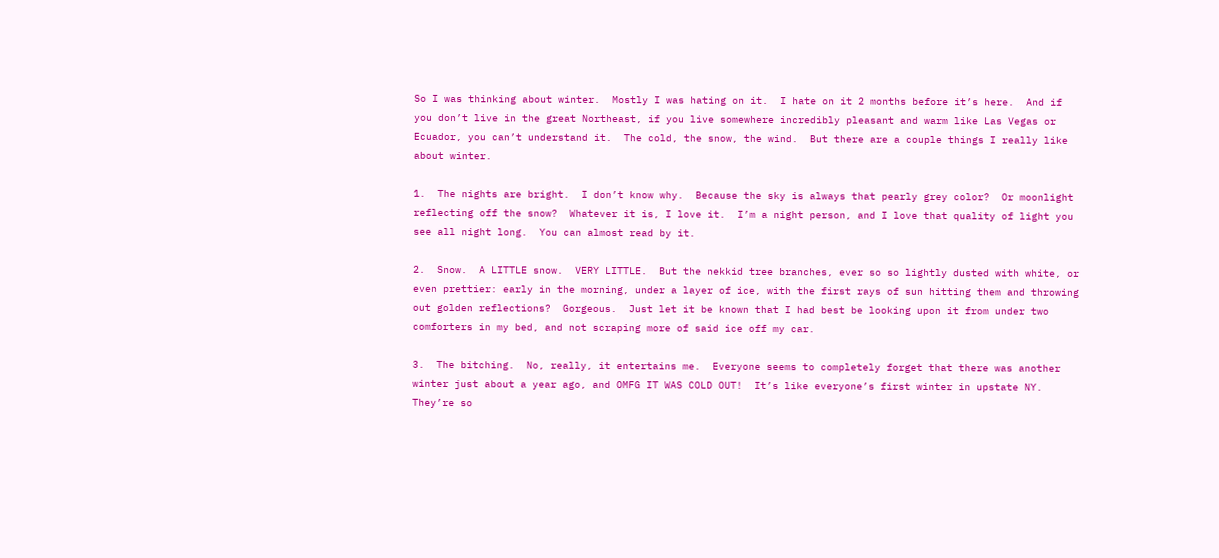So I was thinking about winter.  Mostly I was hating on it.  I hate on it 2 months before it’s here.  And if you don’t live in the great Northeast, if you live somewhere incredibly pleasant and warm like Las Vegas or Ecuador, you can’t understand it.  The cold, the snow, the wind.  But there are a couple things I really like about winter.

1.  The nights are bright.  I don’t know why.  Because the sky is always that pearly grey color?  Or moonlight reflecting off the snow?  Whatever it is, I love it.  I’m a night person, and I love that quality of light you see all night long.  You can almost read by it.

2.  Snow.  A LITTLE snow.  VERY LITTLE.  But the nekkid tree branches, ever so so lightly dusted with white, or even prettier: early in the morning, under a layer of ice, with the first rays of sun hitting them and throwing out golden reflections?  Gorgeous.  Just let it be known that I had best be looking upon it from under two comforters in my bed, and not scraping more of said ice off my car.

3.  The bitching.  No, really, it entertains me.  Everyone seems to completely forget that there was another winter just about a year ago, and OMFG IT WAS COLD OUT!  It’s like everyone’s first winter in upstate NY.  They’re so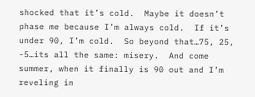shocked that it’s cold.  Maybe it doesn’t phase me because I’m always cold.  If it’s under 90, I’m cold.  So beyond that…75, 25, -5…its all the same: misery.  And come summer, when it finally is 90 out and I’m reveling in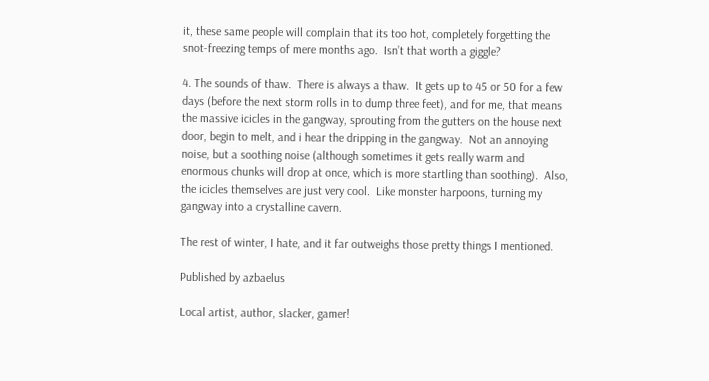it, these same people will complain that its too hot, completely forgetting the snot-freezing temps of mere months ago.  Isn’t that worth a giggle?

4. The sounds of thaw.  There is always a thaw.  It gets up to 45 or 50 for a few days (before the next storm rolls in to dump three feet), and for me, that means the massive icicles in the gangway, sprouting from the gutters on the house next door, begin to melt, and i hear the dripping in the gangway.  Not an annoying noise, but a soothing noise (although sometimes it gets really warm and enormous chunks will drop at once, which is more startling than soothing).  Also, the icicles themselves are just very cool.  Like monster harpoons, turning my gangway into a crystalline cavern.

The rest of winter, I hate, and it far outweighs those pretty things I mentioned.

Published by azbaelus

Local artist, author, slacker, gamer!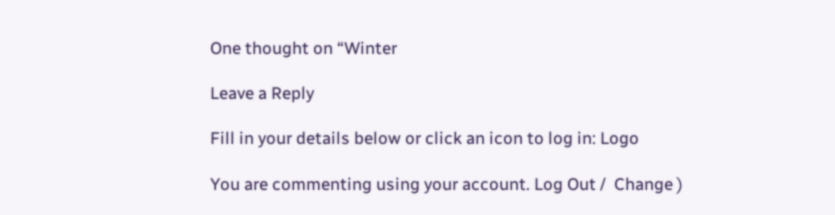One thought on “Winter

Leave a Reply

Fill in your details below or click an icon to log in: Logo

You are commenting using your account. Log Out /  Change )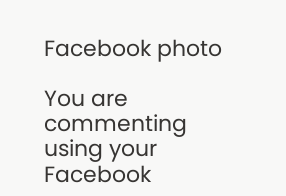Facebook photo

You are commenting using your Facebook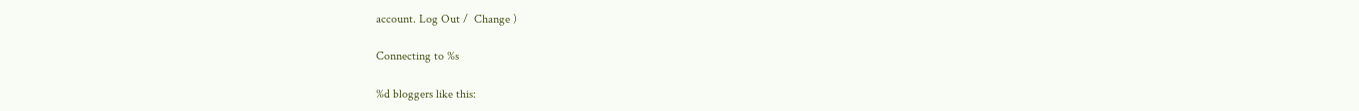account. Log Out /  Change )

Connecting to %s

%d bloggers like this: